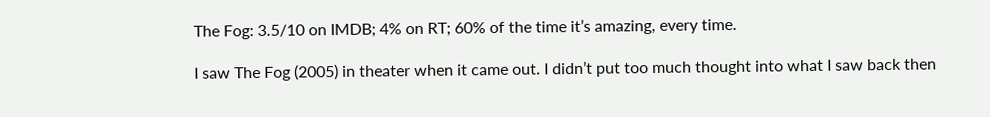The Fog: 3.5/10 on IMDB; 4% on RT; 60% of the time it’s amazing, every time.

I saw The Fog (2005) in theater when it came out. I didn’t put too much thought into what I saw back then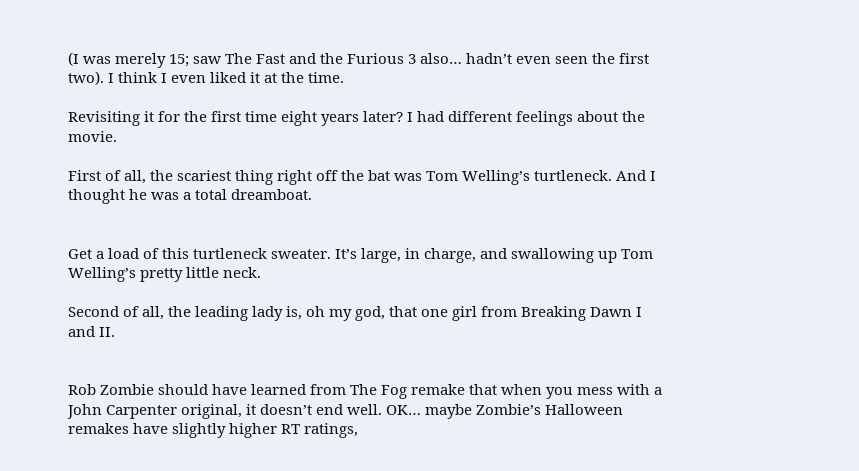(I was merely 15; saw The Fast and the Furious 3 also… hadn’t even seen the first two). I think I even liked it at the time.

Revisiting it for the first time eight years later? I had different feelings about the movie.

First of all, the scariest thing right off the bat was Tom Welling’s turtleneck. And I thought he was a total dreamboat.


Get a load of this turtleneck sweater. It’s large, in charge, and swallowing up Tom Welling’s pretty little neck.

Second of all, the leading lady is, oh my god, that one girl from Breaking Dawn I and II.


Rob Zombie should have learned from The Fog remake that when you mess with a John Carpenter original, it doesn’t end well. OK… maybe Zombie’s Halloween remakes have slightly higher RT ratings,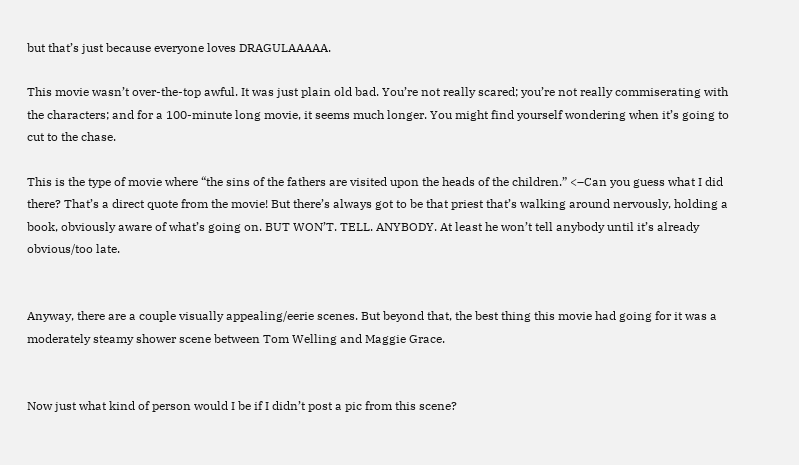but that’s just because everyone loves DRAGULAAAAA.

This movie wasn’t over-the-top awful. It was just plain old bad. You’re not really scared; you’re not really commiserating with the characters; and for a 100-minute long movie, it seems much longer. You might find yourself wondering when it’s going to cut to the chase.

This is the type of movie where “the sins of the fathers are visited upon the heads of the children.” <–Can you guess what I did there? That’s a direct quote from the movie! But there’s always got to be that priest that’s walking around nervously, holding a book, obviously aware of what’s going on. BUT WON’T. TELL. ANYBODY. At least he won’t tell anybody until it’s already obvious/too late.


Anyway, there are a couple visually appealing/eerie scenes. But beyond that, the best thing this movie had going for it was a moderately steamy shower scene between Tom Welling and Maggie Grace.


Now just what kind of person would I be if I didn’t post a pic from this scene?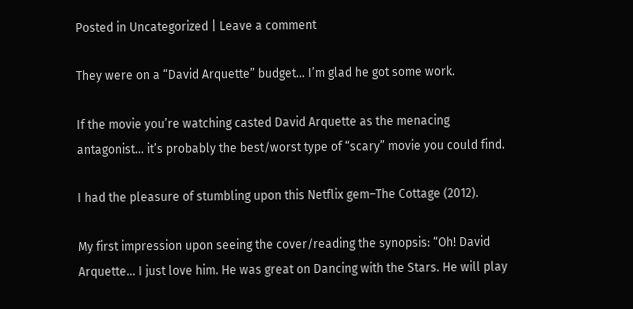Posted in Uncategorized | Leave a comment

They were on a “David Arquette” budget… I’m glad he got some work.

If the movie you’re watching casted David Arquette as the menacing antagonist… it’s probably the best/worst type of “scary” movie you could find.

I had the pleasure of stumbling upon this Netflix gem–The Cottage (2012).

My first impression upon seeing the cover/reading the synopsis: “Oh! David Arquette… I just love him. He was great on Dancing with the Stars. He will play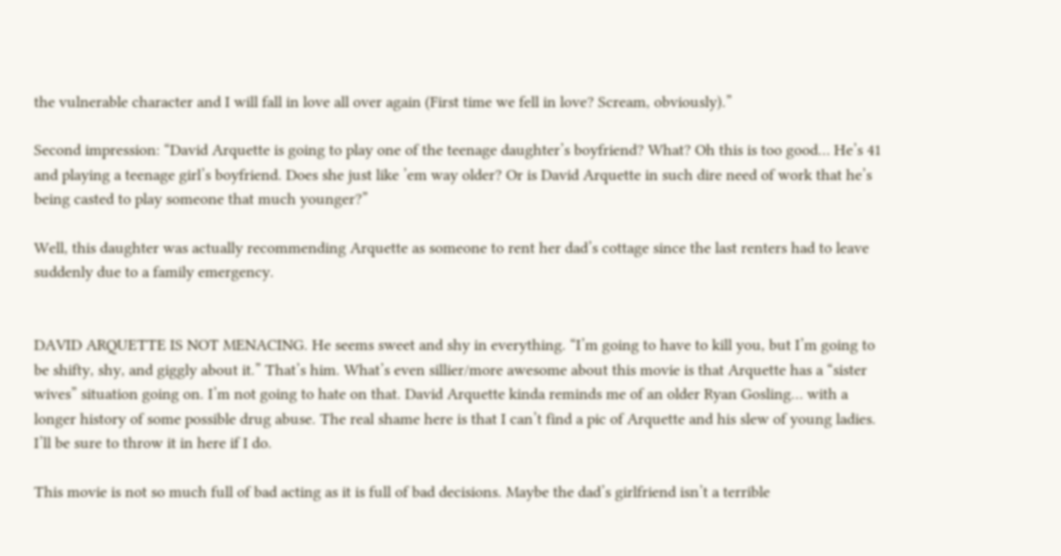the vulnerable character and I will fall in love all over again (First time we fell in love? Scream, obviously).”

Second impression: “David Arquette is going to play one of the teenage daughter’s boyfriend? What? Oh this is too good… He’s 41 and playing a teenage girl’s boyfriend. Does she just like ’em way older? Or is David Arquette in such dire need of work that he’s being casted to play someone that much younger?”

Well, this daughter was actually recommending Arquette as someone to rent her dad’s cottage since the last renters had to leave suddenly due to a family emergency.


DAVID ARQUETTE IS NOT MENACING. He seems sweet and shy in everything. “I’m going to have to kill you, but I’m going to be shifty, shy, and giggly about it.” That’s him. What’s even sillier/more awesome about this movie is that Arquette has a “sister wives” situation going on. I’m not going to hate on that. David Arquette kinda reminds me of an older Ryan Gosling… with a longer history of some possible drug abuse. The real shame here is that I can’t find a pic of Arquette and his slew of young ladies. I’ll be sure to throw it in here if I do.

This movie is not so much full of bad acting as it is full of bad decisions. Maybe the dad’s girlfriend isn’t a terrible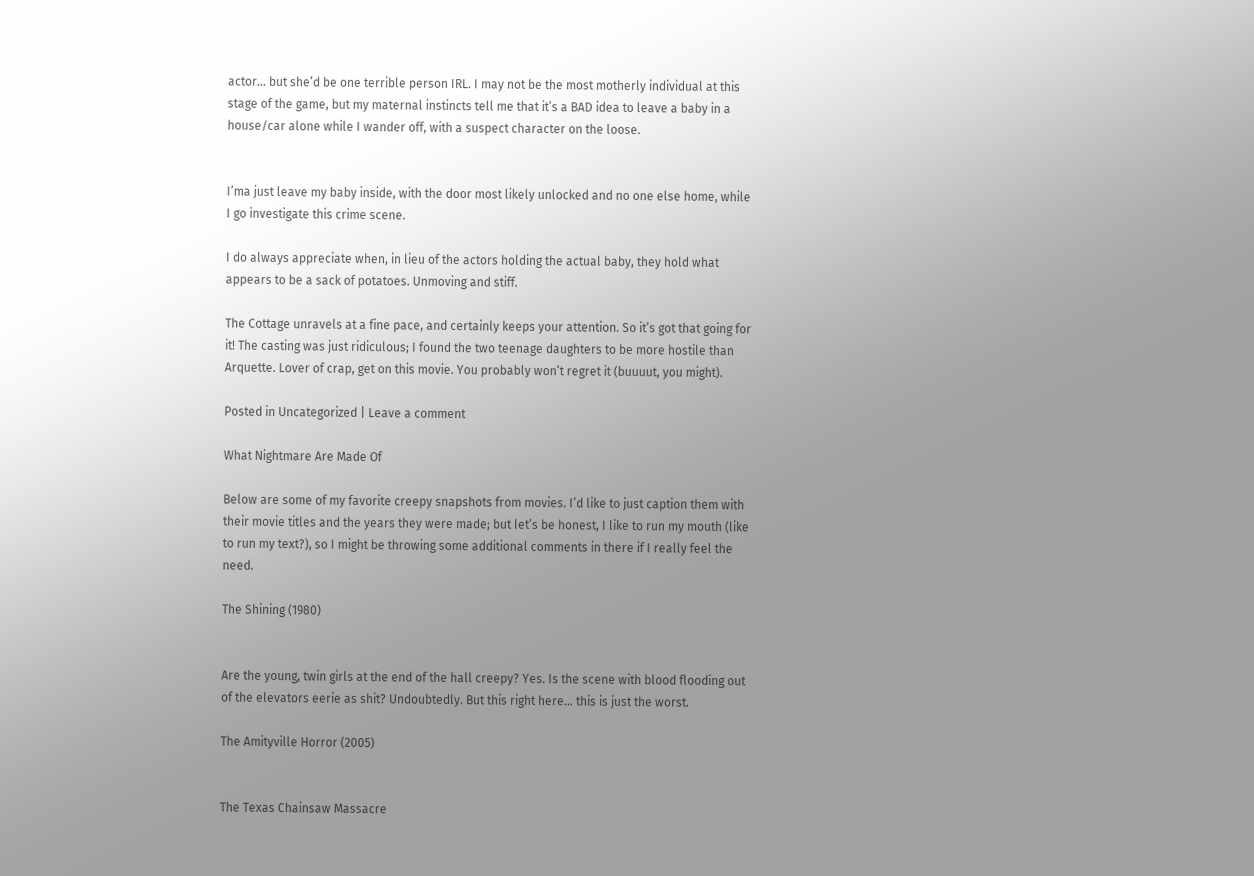actor… but she’d be one terrible person IRL. I may not be the most motherly individual at this stage of the game, but my maternal instincts tell me that it’s a BAD idea to leave a baby in a house/car alone while I wander off, with a suspect character on the loose.


I’ma just leave my baby inside, with the door most likely unlocked and no one else home, while I go investigate this crime scene.

I do always appreciate when, in lieu of the actors holding the actual baby, they hold what appears to be a sack of potatoes. Unmoving and stiff.

The Cottage unravels at a fine pace, and certainly keeps your attention. So it’s got that going for it! The casting was just ridiculous; I found the two teenage daughters to be more hostile than Arquette. Lover of crap, get on this movie. You probably won’t regret it (buuuut, you might).

Posted in Uncategorized | Leave a comment

What Nightmare Are Made Of

Below are some of my favorite creepy snapshots from movies. I’d like to just caption them with their movie titles and the years they were made; but let’s be honest, I like to run my mouth (like to run my text?), so I might be throwing some additional comments in there if I really feel the need.

The Shining (1980)


Are the young, twin girls at the end of the hall creepy? Yes. Is the scene with blood flooding out of the elevators eerie as shit? Undoubtedly. But this right here… this is just the worst.

The Amityville Horror (2005)


The Texas Chainsaw Massacre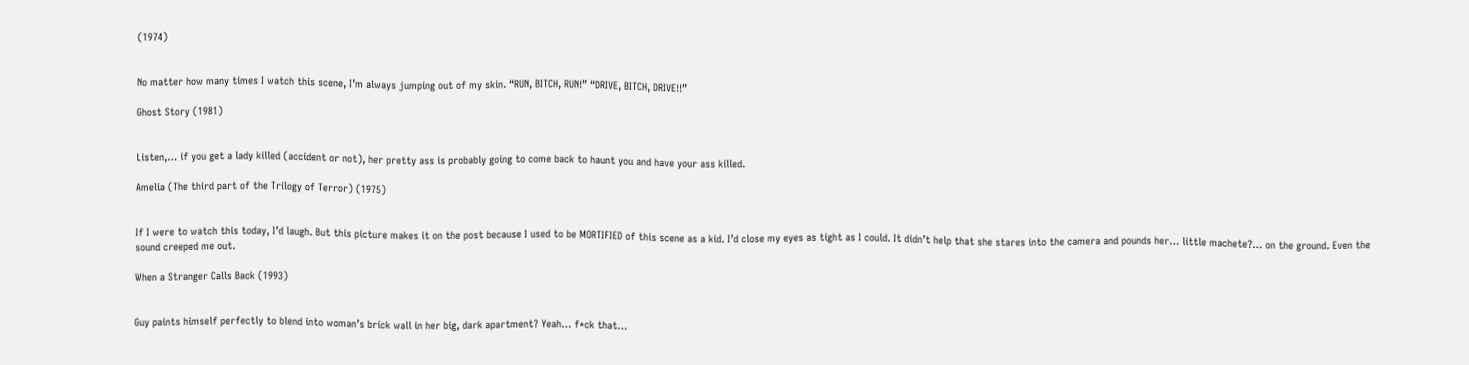(1974)


No matter how many times I watch this scene, I’m always jumping out of my skin. “RUN, BITCH, RUN!” “DRIVE, BITCH, DRIVE!!”

Ghost Story (1981)


Listen,… if you get a lady killed (accident or not), her pretty ass is probably going to come back to haunt you and have your ass killed.

Amelia (The third part of the Trilogy of Terror) (1975)


If I were to watch this today, I’d laugh. But this picture makes it on the post because I used to be MORTIFIED of this scene as a kid. I’d close my eyes as tight as I could. It didn’t help that she stares into the camera and pounds her… little machete?… on the ground. Even the sound creeped me out.

When a Stranger Calls Back (1993)


Guy paints himself perfectly to blend into woman’s brick wall in her big, dark apartment? Yeah… f*ck that…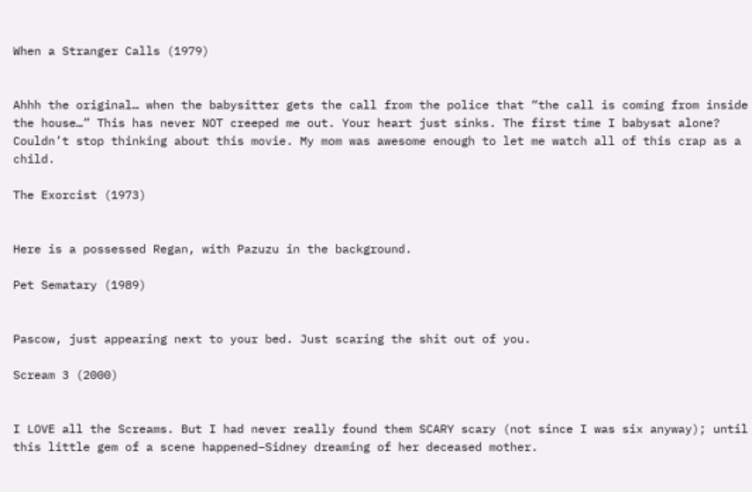When a Stranger Calls (1979)


Ahhh the original… when the babysitter gets the call from the police that “the call is coming from inside the house…” This has never NOT creeped me out. Your heart just sinks. The first time I babysat alone? Couldn’t stop thinking about this movie. My mom was awesome enough to let me watch all of this crap as a child.

The Exorcist (1973)


Here is a possessed Regan, with Pazuzu in the background.

Pet Sematary (1989)


Pascow, just appearing next to your bed. Just scaring the shit out of you.

Scream 3 (2000)


I LOVE all the Screams. But I had never really found them SCARY scary (not since I was six anyway); until this little gem of a scene happened–Sidney dreaming of her deceased mother.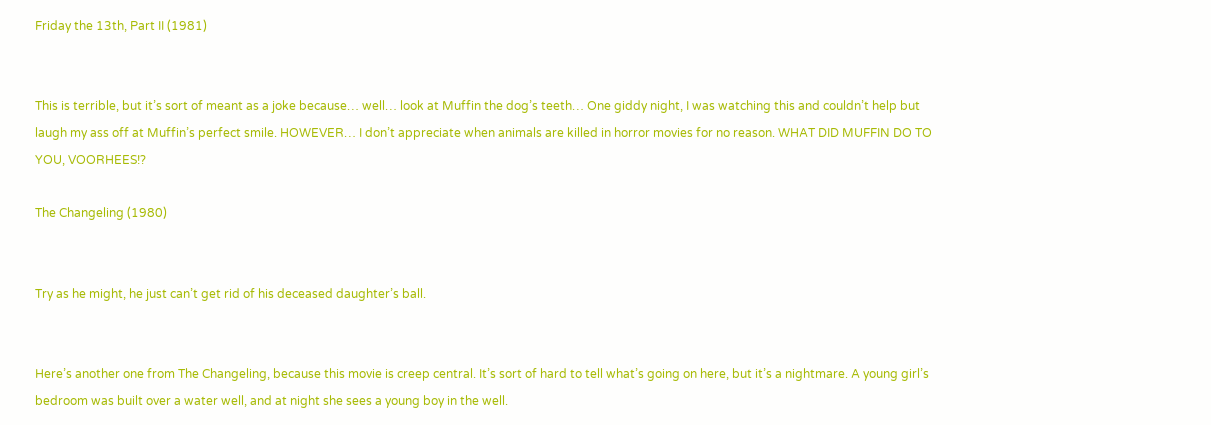Friday the 13th, Part II (1981)


This is terrible, but it’s sort of meant as a joke because… well… look at Muffin the dog’s teeth… One giddy night, I was watching this and couldn’t help but laugh my ass off at Muffin’s perfect smile. HOWEVER… I don’t appreciate when animals are killed in horror movies for no reason. WHAT DID MUFFIN DO TO YOU, VOORHEES!?

The Changeling (1980)


Try as he might, he just can’t get rid of his deceased daughter’s ball.


Here’s another one from The Changeling, because this movie is creep central. It’s sort of hard to tell what’s going on here, but it’s a nightmare. A young girl’s bedroom was built over a water well, and at night she sees a young boy in the well.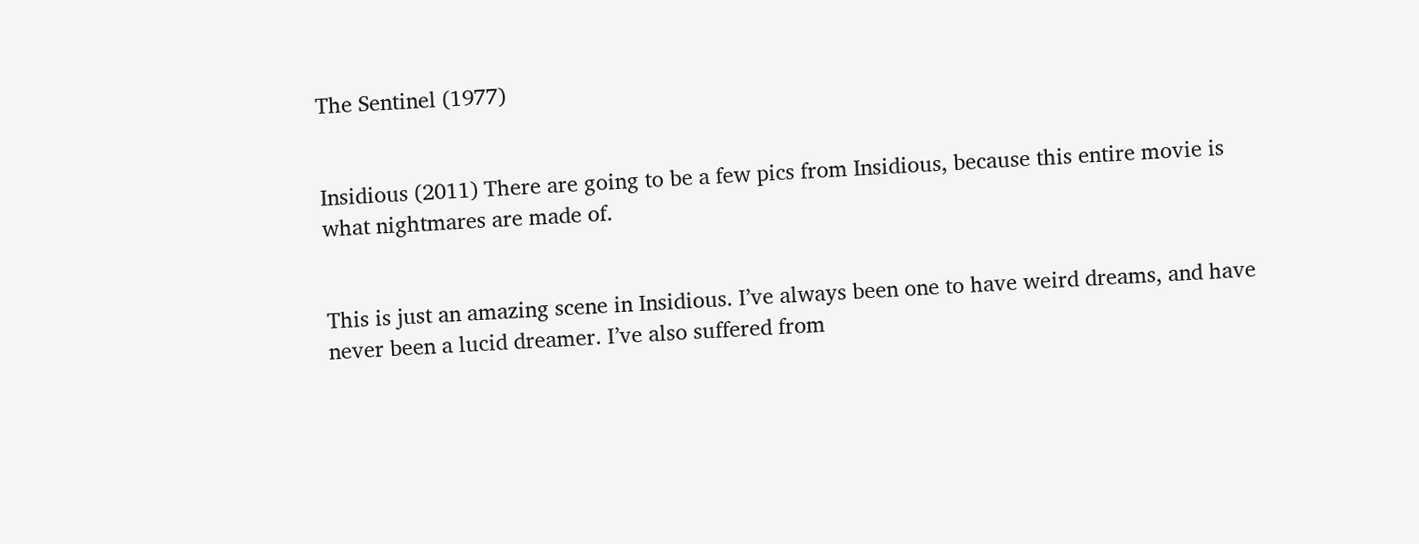The Sentinel (1977)


Insidious (2011) There are going to be a few pics from Insidious, because this entire movie is what nightmares are made of.


This is just an amazing scene in Insidious. I’ve always been one to have weird dreams, and have never been a lucid dreamer. I’ve also suffered from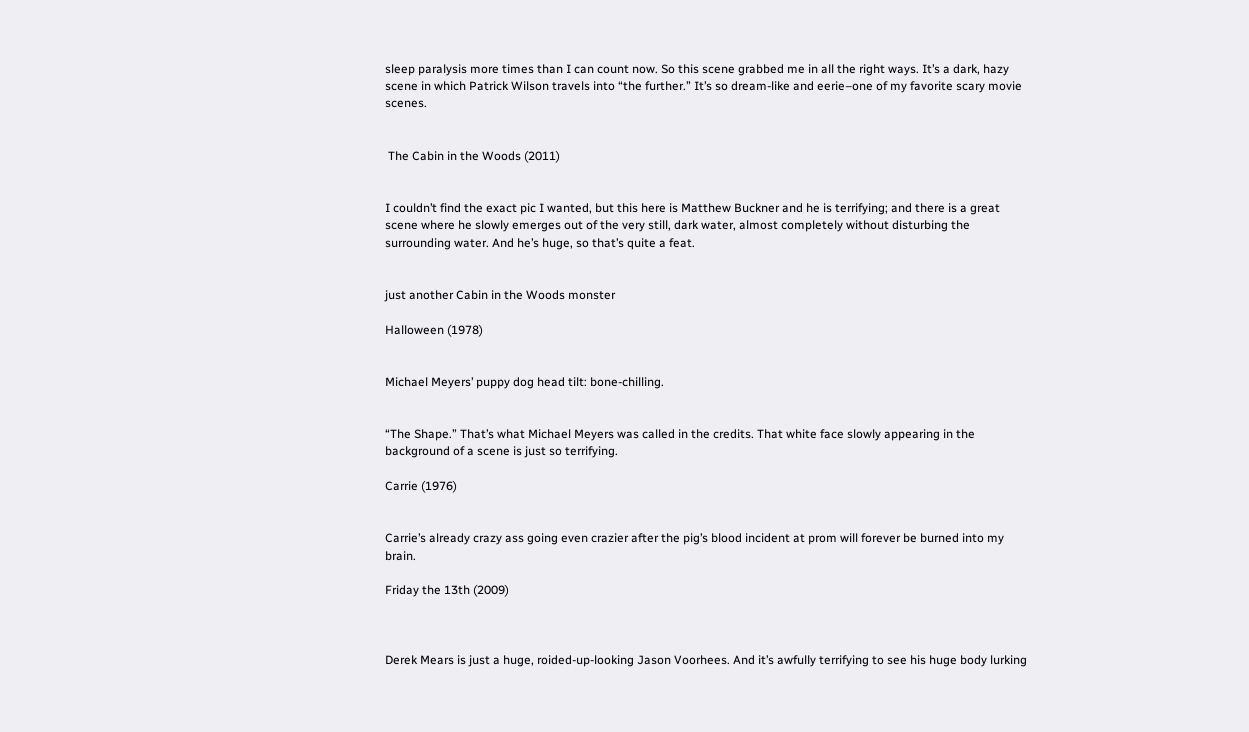sleep paralysis more times than I can count now. So this scene grabbed me in all the right ways. It’s a dark, hazy scene in which Patrick Wilson travels into “the further.” It’s so dream-like and eerie–one of my favorite scary movie scenes.


 The Cabin in the Woods (2011)


I couldn’t find the exact pic I wanted, but this here is Matthew Buckner and he is terrifying; and there is a great scene where he slowly emerges out of the very still, dark water, almost completely without disturbing the surrounding water. And he’s huge, so that’s quite a feat.


just another Cabin in the Woods monster

Halloween (1978)


Michael Meyers’ puppy dog head tilt: bone-chilling.


“The Shape.” That’s what Michael Meyers was called in the credits. That white face slowly appearing in the background of a scene is just so terrifying.

Carrie (1976)


Carrie’s already crazy ass going even crazier after the pig’s blood incident at prom will forever be burned into my brain.

Friday the 13th (2009)



Derek Mears is just a huge, roided-up-looking Jason Voorhees. And it’s awfully terrifying to see his huge body lurking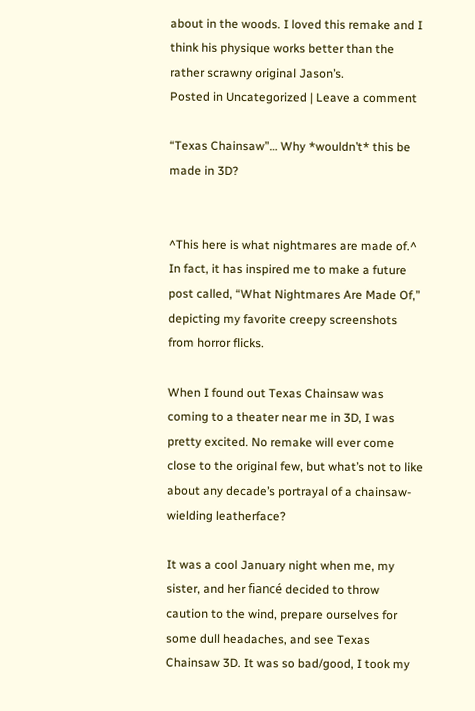about in the woods. I loved this remake and I think his physique works better than the rather scrawny original Jason’s.
Posted in Uncategorized | Leave a comment

“Texas Chainsaw”… Why *wouldn’t* this be made in 3D?


^This here is what nightmares are made of.^ In fact, it has inspired me to make a future post called, “What Nightmares Are Made Of,” depicting my favorite creepy screenshots from horror flicks.

When I found out Texas Chainsaw was coming to a theater near me in 3D, I was pretty excited. No remake will ever come close to the original few, but what’s not to like about any decade’s portrayal of a chainsaw-wielding leatherface?

It was a cool January night when me, my sister, and her fiancé decided to throw caution to the wind, prepare ourselves for some dull headaches, and see Texas Chainsaw 3D. It was so bad/good, I took my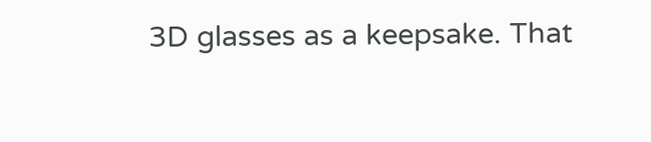3D glasses as a keepsake. That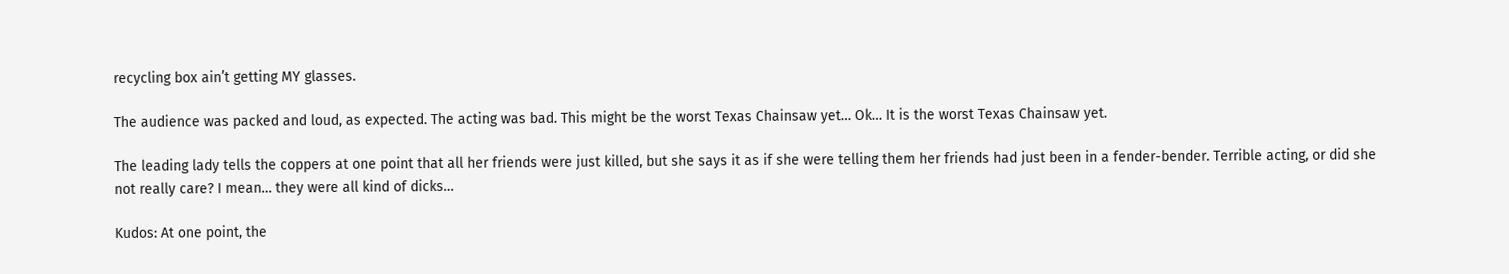recycling box ain’t getting MY glasses.

The audience was packed and loud, as expected. The acting was bad. This might be the worst Texas Chainsaw yet… Ok… It is the worst Texas Chainsaw yet.

The leading lady tells the coppers at one point that all her friends were just killed, but she says it as if she were telling them her friends had just been in a fender-bender. Terrible acting, or did she not really care? I mean… they were all kind of dicks…

Kudos: At one point, the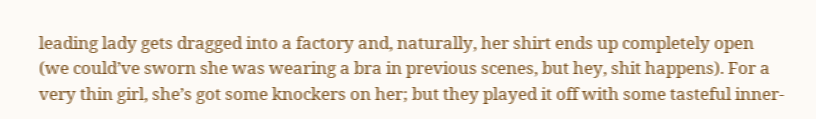leading lady gets dragged into a factory and, naturally, her shirt ends up completely open (we could’ve sworn she was wearing a bra in previous scenes, but hey, shit happens). For a very thin girl, she’s got some knockers on her; but they played it off with some tasteful inner-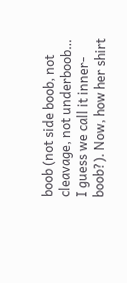boob (not side boob, not cleavage, not underboob… I guess we call it inner-boob?). Now, how her shirt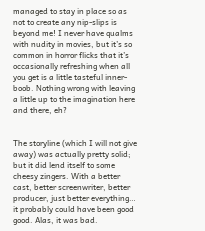managed to stay in place so as not to create any nip-slips is beyond me! I never have qualms with nudity in movies, but it’s so common in horror flicks that it’s occasionally refreshing when all you get is a little tasteful inner-boob. Nothing wrong with leaving a little up to the imagination here and there, eh?


The storyline (which I will not give away) was actually pretty solid; but it did lend itself to some cheesy zingers. With a better cast, better screenwriter, better producer, just better everything… it probably could have been good good. Alas, it was bad.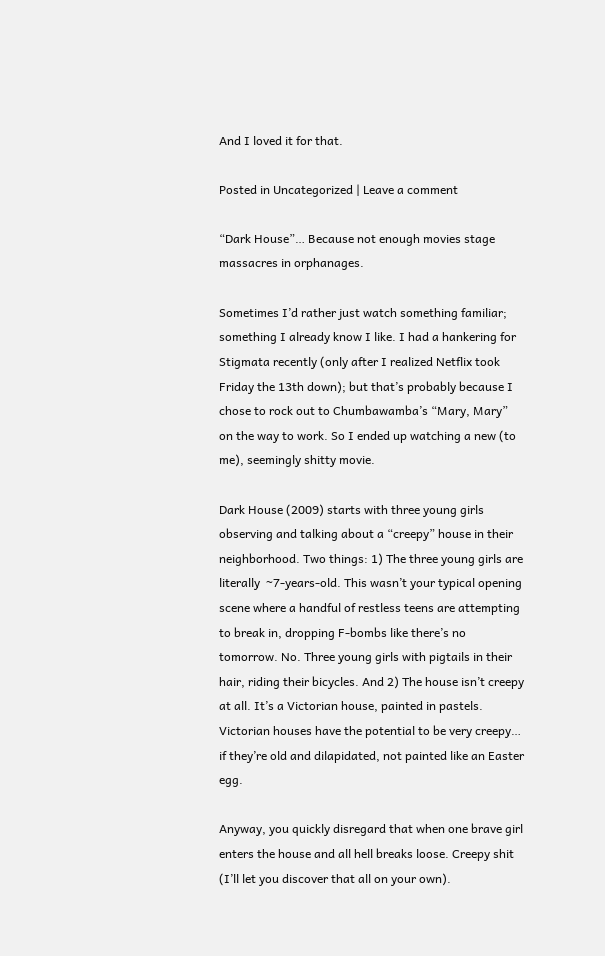And I loved it for that.

Posted in Uncategorized | Leave a comment

“Dark House”… Because not enough movies stage massacres in orphanages.

Sometimes I’d rather just watch something familiar; something I already know I like. I had a hankering for Stigmata recently (only after I realized Netflix took Friday the 13th down); but that’s probably because I chose to rock out to Chumbawamba’s “Mary, Mary” on the way to work. So I ended up watching a new (to me), seemingly shitty movie.

Dark House (2009) starts with three young girls observing and talking about a “creepy” house in their neighborhood. Two things: 1) The three young girls are literally  ~7-years-old. This wasn’t your typical opening scene where a handful of restless teens are attempting to break in, dropping F-bombs like there’s no tomorrow. No. Three young girls with pigtails in their hair, riding their bicycles. And 2) The house isn’t creepy at all. It’s a Victorian house, painted in pastels. Victorian houses have the potential to be very creepy… if they’re old and dilapidated, not painted like an Easter egg.

Anyway, you quickly disregard that when one brave girl enters the house and all hell breaks loose. Creepy shit (I’ll let you discover that all on your own).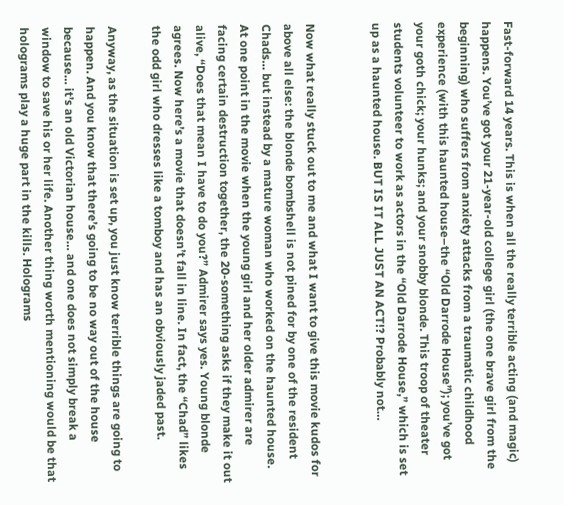Fast-forward 14 years. This is when all the really terrible acting (and magic) happens. You’ve got your 21-year-old college girl (the one brave girl from the beginning) who suffers from anxiety attacks from a traumatic childhood experience (with this haunted house–the “Old Darrode House”); you’ve got your goth chick; your hunks; and your snobby blonde. This troop of theater students volunteer to work as actors in the “Old Darrode House,” which is set up as a haunted house. BUT IS IT ALL JUST AN ACT!? Probably not…


Now what really stuck out to me and what I want to give this movie kudos for above all else: the blonde bombshell is not pined for by one of the resident Chads… but instead by a mature woman who worked on the haunted house. At one point in the movie when the young girl and her older admirer are facing certain destruction together, the 20-something asks if they make it out alive, “Does that mean I have to do you?” Admirer says yes. Young blonde agrees. Now here’s a movie that doesn’t fall in line. In fact, the “Chad” likes the odd girl who dresses like a tomboy and has an obviously jaded past.

Anyway, as the situation is set up, you just know terrible things are going to happen. And you know that there’s going to be no way out of the house because… it’s an old Victorian house… and one does not simply break a window to save his or her life. Another thing worth mentioning would be that holograms play a huge part in the kills. Holograms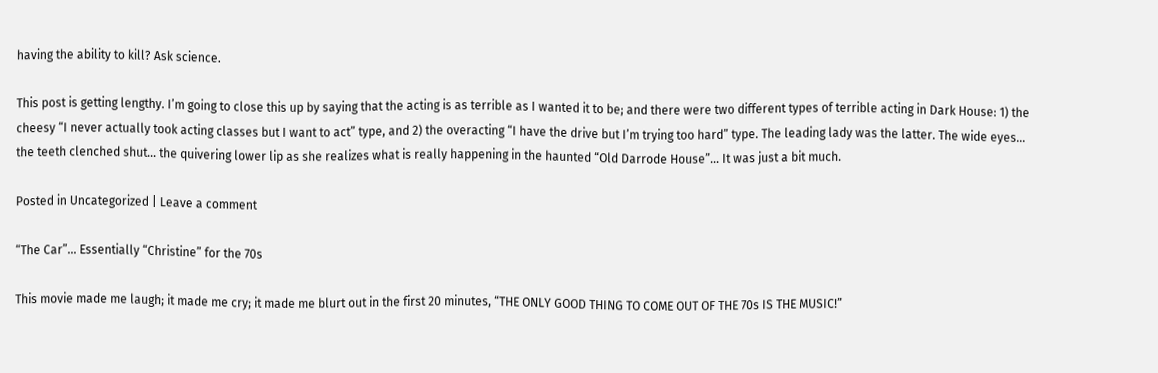having the ability to kill? Ask science.

This post is getting lengthy. I’m going to close this up by saying that the acting is as terrible as I wanted it to be; and there were two different types of terrible acting in Dark House: 1) the cheesy “I never actually took acting classes but I want to act” type, and 2) the overacting “I have the drive but I’m trying too hard” type. The leading lady was the latter. The wide eyes… the teeth clenched shut… the quivering lower lip as she realizes what is really happening in the haunted “Old Darrode House”… It was just a bit much.

Posted in Uncategorized | Leave a comment

“The Car”… Essentially “Christine” for the 70s

This movie made me laugh; it made me cry; it made me blurt out in the first 20 minutes, “THE ONLY GOOD THING TO COME OUT OF THE 70s IS THE MUSIC!”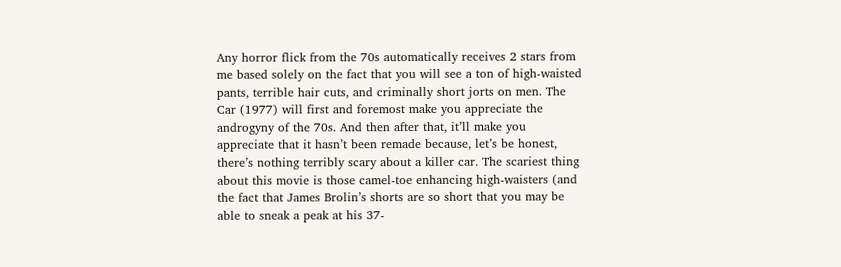Any horror flick from the 70s automatically receives 2 stars from me based solely on the fact that you will see a ton of high-waisted pants, terrible hair cuts, and criminally short jorts on men. The Car (1977) will first and foremost make you appreciate the androgyny of the 70s. And then after that, it’ll make you appreciate that it hasn’t been remade because, let’s be honest, there’s nothing terribly scary about a killer car. The scariest thing about this movie is those camel-toe enhancing high-waisters (and the fact that James Brolin’s shorts are so short that you may be able to sneak a peak at his 37-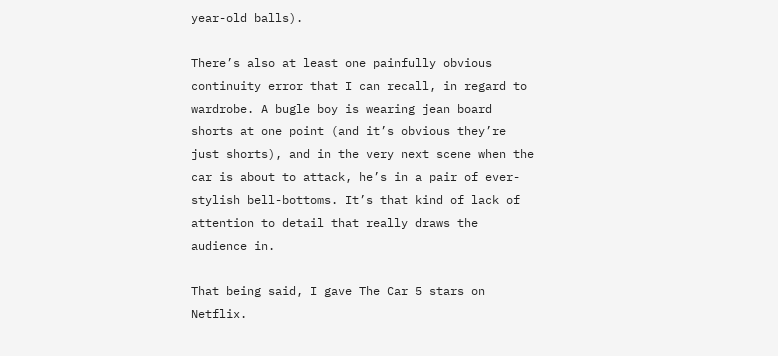year-old balls).

There’s also at least one painfully obvious continuity error that I can recall, in regard to wardrobe. A bugle boy is wearing jean board shorts at one point (and it’s obvious they’re just shorts), and in the very next scene when the car is about to attack, he’s in a pair of ever-stylish bell-bottoms. It’s that kind of lack of attention to detail that really draws the audience in.

That being said, I gave The Car 5 stars on Netflix.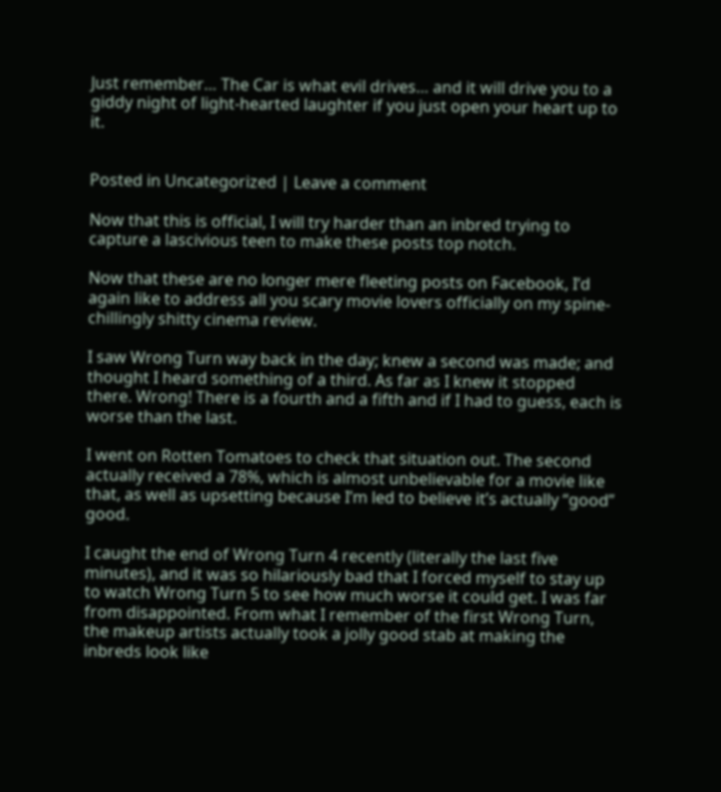Just remember… The Car is what evil drives… and it will drive you to a giddy night of light-hearted laughter if you just open your heart up to it.


Posted in Uncategorized | Leave a comment

Now that this is official, I will try harder than an inbred trying to capture a lascivious teen to make these posts top notch.

Now that these are no longer mere fleeting posts on Facebook, I’d again like to address all you scary movie lovers officially on my spine-chillingly shitty cinema review.

I saw Wrong Turn way back in the day; knew a second was made; and thought I heard something of a third. As far as I knew it stopped there. Wrong! There is a fourth and a fifth and if I had to guess, each is worse than the last.

I went on Rotten Tomatoes to check that situation out. The second actually received a 78%, which is almost unbelievable for a movie like that, as well as upsetting because I’m led to believe it’s actually “good” good.

I caught the end of Wrong Turn 4 recently (literally the last five minutes), and it was so hilariously bad that I forced myself to stay up to watch Wrong Turn 5 to see how much worse it could get. I was far from disappointed. From what I remember of the first Wrong Turn, the makeup artists actually took a jolly good stab at making the inbreds look like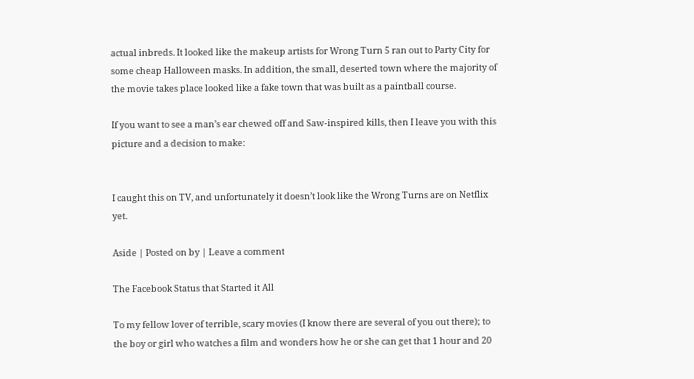actual inbreds. It looked like the makeup artists for Wrong Turn 5 ran out to Party City for some cheap Halloween masks. In addition, the small, deserted town where the majority of the movie takes place looked like a fake town that was built as a paintball course.

If you want to see a man’s ear chewed off and Saw-inspired kills, then I leave you with this picture and a decision to make:


I caught this on TV, and unfortunately it doesn’t look like the Wrong Turns are on Netflix yet.

Aside | Posted on by | Leave a comment

The Facebook Status that Started it All

To my fellow lover of terrible, scary movies (I know there are several of you out there); to the boy or girl who watches a film and wonders how he or she can get that 1 hour and 20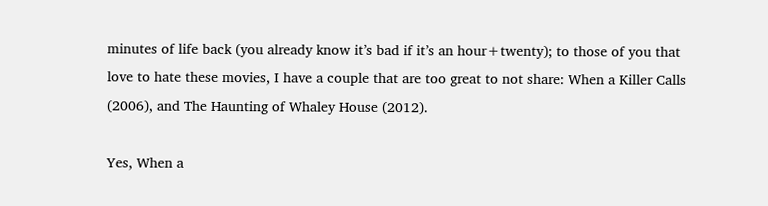minutes of life back (you already know it’s bad if it’s an hour+twenty); to those of you that love to hate these movies, I have a couple that are too great to not share: When a Killer Calls (2006), and The Haunting of Whaley House (2012).

Yes, When a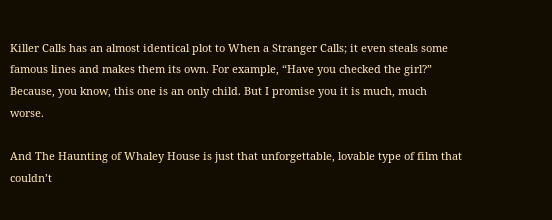Killer Calls has an almost identical plot to When a Stranger Calls; it even steals some famous lines and makes them its own. For example, “Have you checked the girl?” Because, you know, this one is an only child. But I promise you it is much, much worse.

And The Haunting of Whaley House is just that unforgettable, lovable type of film that couldn’t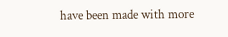have been made with more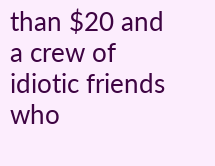than $20 and a crew of idiotic friends who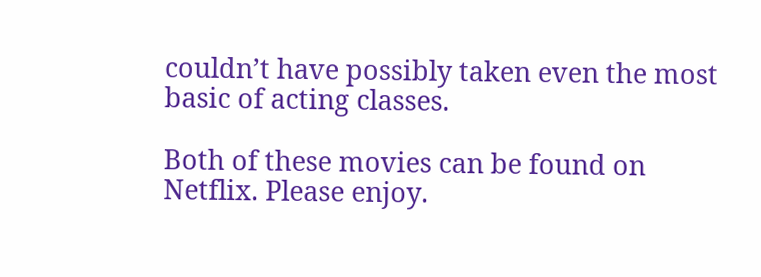couldn’t have possibly taken even the most basic of acting classes.

Both of these movies can be found on Netflix. Please enjoy.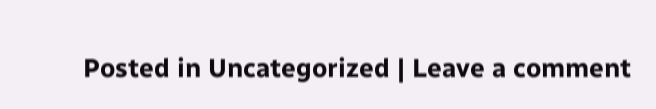Posted in Uncategorized | Leave a comment